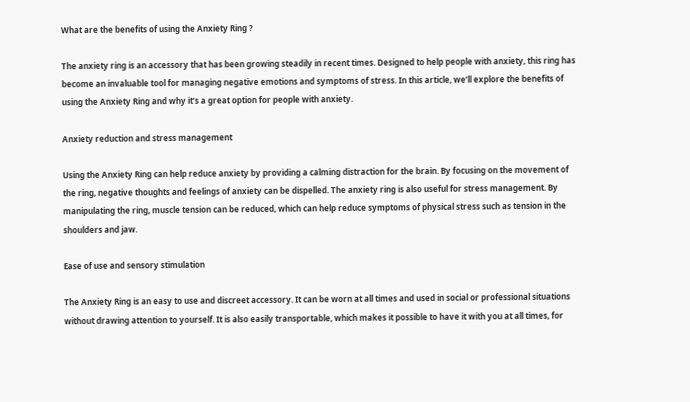What are the benefits of using the Anxiety Ring ?

The anxiety ring is an accessory that has been growing steadily in recent times. Designed to help people with anxiety, this ring has become an invaluable tool for managing negative emotions and symptoms of stress. In this article, we’ll explore the benefits of using the Anxiety Ring and why it’s a great option for people with anxiety.

Anxiety reduction and stress management

Using the Anxiety Ring can help reduce anxiety by providing a calming distraction for the brain. By focusing on the movement of the ring, negative thoughts and feelings of anxiety can be dispelled. The anxiety ring is also useful for stress management. By manipulating the ring, muscle tension can be reduced, which can help reduce symptoms of physical stress such as tension in the shoulders and jaw.

Ease of use and sensory stimulation

The Anxiety Ring is an easy to use and discreet accessory. It can be worn at all times and used in social or professional situations without drawing attention to yourself. It is also easily transportable, which makes it possible to have it with you at all times, for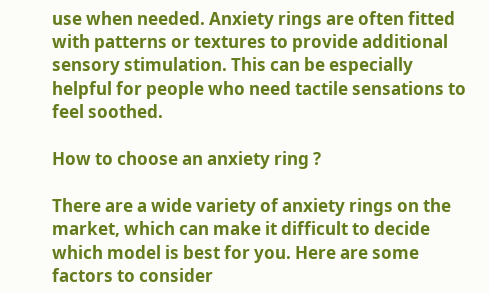use when needed. Anxiety rings are often fitted with patterns or textures to provide additional sensory stimulation. This can be especially helpful for people who need tactile sensations to feel soothed.

How to choose an anxiety ring ?

There are a wide variety of anxiety rings on the market, which can make it difficult to decide which model is best for you. Here are some factors to consider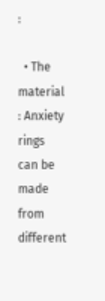:

  • The material : Anxiety rings can be made from different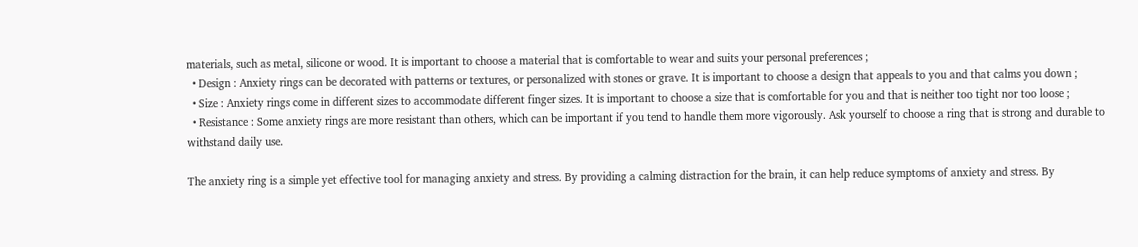materials, such as metal, silicone or wood. It is important to choose a material that is comfortable to wear and suits your personal preferences ;
  • Design : Anxiety rings can be decorated with patterns or textures, or personalized with stones or grave. It is important to choose a design that appeals to you and that calms you down ;
  • Size : Anxiety rings come in different sizes to accommodate different finger sizes. It is important to choose a size that is comfortable for you and that is neither too tight nor too loose ;
  • Resistance : Some anxiety rings are more resistant than others, which can be important if you tend to handle them more vigorously. Ask yourself to choose a ring that is strong and durable to withstand daily use.

The anxiety ring is a simple yet effective tool for managing anxiety and stress. By providing a calming distraction for the brain, it can help reduce symptoms of anxiety and stress. By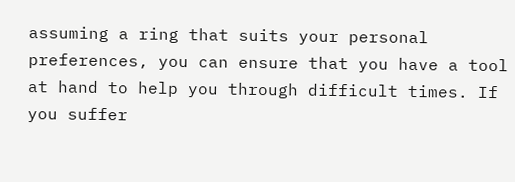assuming a ring that suits your personal preferences, you can ensure that you have a tool at hand to help you through difficult times. If you suffer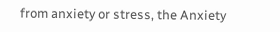from anxiety or stress, the Anxiety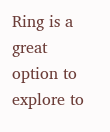Ring is a great option to explore to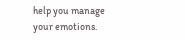help you manage your emotions.